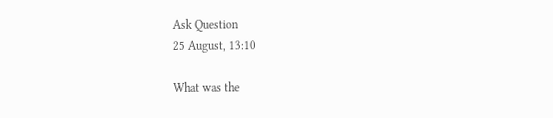Ask Question
25 August, 13:10

What was the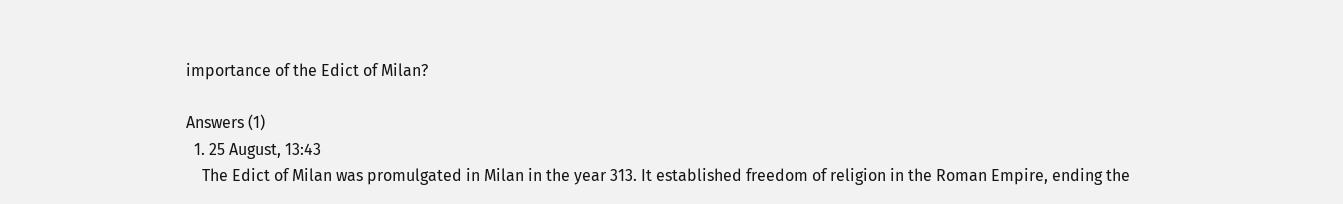importance of the Edict of Milan?

Answers (1)
  1. 25 August, 13:43
    The Edict of Milan was promulgated in Milan in the year 313. It established freedom of religion in the Roman Empire, ending the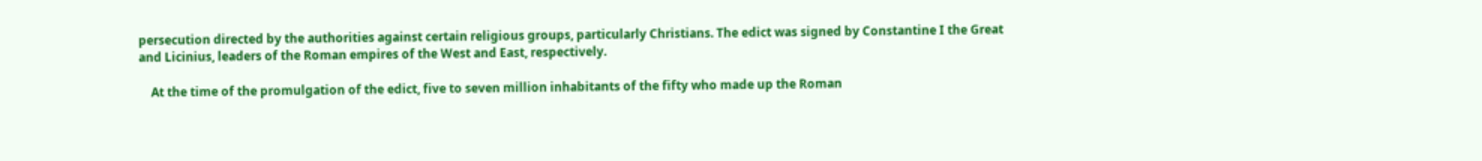persecution directed by the authorities against certain religious groups, particularly Christians. The edict was signed by Constantine I the Great and Licinius, leaders of the Roman empires of the West and East, respectively.

    At the time of the promulgation of the edict, five to seven million inhabitants of the fifty who made up the Roman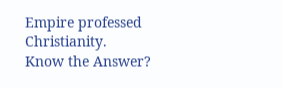Empire professed Christianity.
Know the Answer?